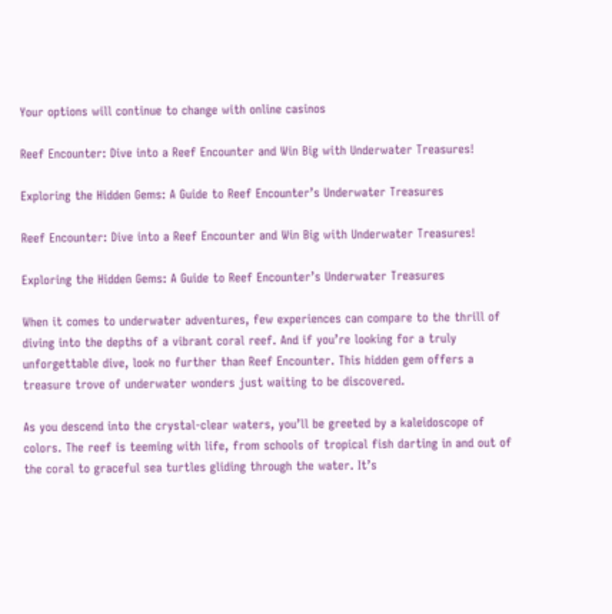Your options will continue to change with online casinos

Reef Encounter: Dive into a Reef Encounter and Win Big with Underwater Treasures!

Exploring the Hidden Gems: A Guide to Reef Encounter’s Underwater Treasures

Reef Encounter: Dive into a Reef Encounter and Win Big with Underwater Treasures!

Exploring the Hidden Gems: A Guide to Reef Encounter’s Underwater Treasures

When it comes to underwater adventures, few experiences can compare to the thrill of diving into the depths of a vibrant coral reef. And if you’re looking for a truly unforgettable dive, look no further than Reef Encounter. This hidden gem offers a treasure trove of underwater wonders just waiting to be discovered.

As you descend into the crystal-clear waters, you’ll be greeted by a kaleidoscope of colors. The reef is teeming with life, from schools of tropical fish darting in and out of the coral to graceful sea turtles gliding through the water. It’s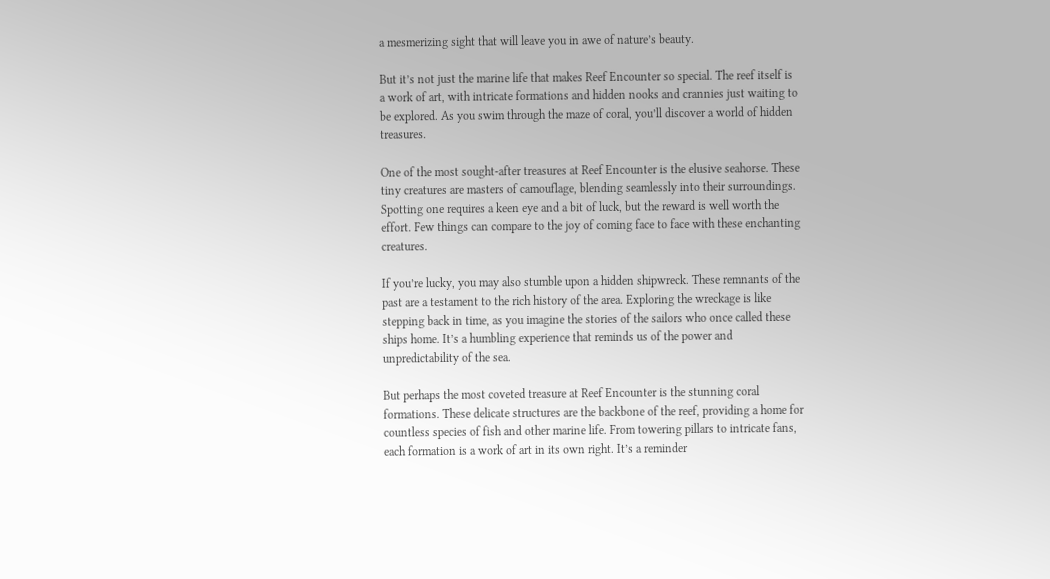a mesmerizing sight that will leave you in awe of nature’s beauty.

But it’s not just the marine life that makes Reef Encounter so special. The reef itself is a work of art, with intricate formations and hidden nooks and crannies just waiting to be explored. As you swim through the maze of coral, you’ll discover a world of hidden treasures.

One of the most sought-after treasures at Reef Encounter is the elusive seahorse. These tiny creatures are masters of camouflage, blending seamlessly into their surroundings. Spotting one requires a keen eye and a bit of luck, but the reward is well worth the effort. Few things can compare to the joy of coming face to face with these enchanting creatures.

If you’re lucky, you may also stumble upon a hidden shipwreck. These remnants of the past are a testament to the rich history of the area. Exploring the wreckage is like stepping back in time, as you imagine the stories of the sailors who once called these ships home. It’s a humbling experience that reminds us of the power and unpredictability of the sea.

But perhaps the most coveted treasure at Reef Encounter is the stunning coral formations. These delicate structures are the backbone of the reef, providing a home for countless species of fish and other marine life. From towering pillars to intricate fans, each formation is a work of art in its own right. It’s a reminder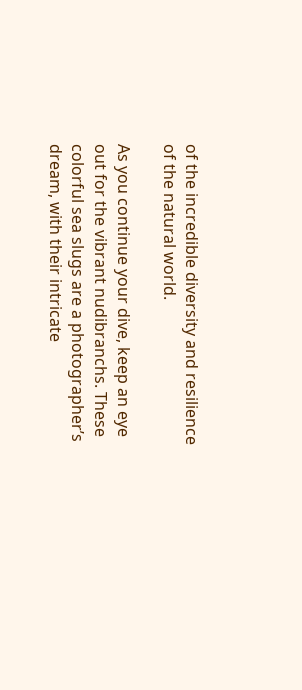of the incredible diversity and resilience of the natural world.

As you continue your dive, keep an eye out for the vibrant nudibranchs. These colorful sea slugs are a photographer’s dream, with their intricate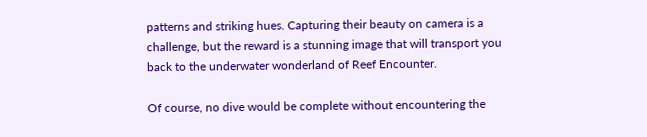patterns and striking hues. Capturing their beauty on camera is a challenge, but the reward is a stunning image that will transport you back to the underwater wonderland of Reef Encounter.

Of course, no dive would be complete without encountering the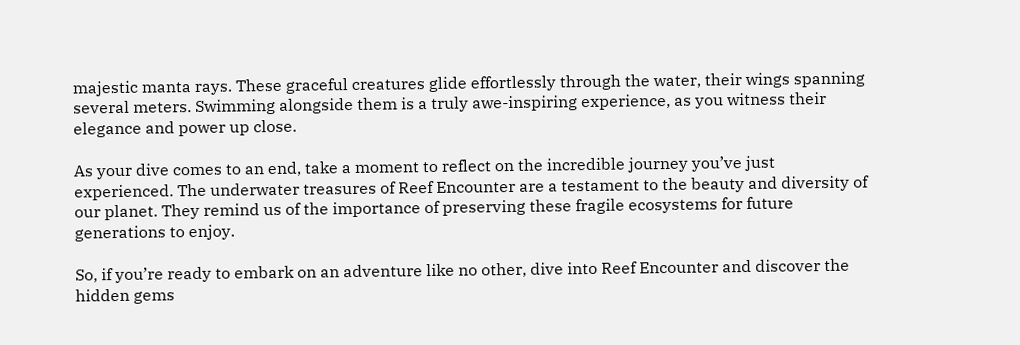majestic manta rays. These graceful creatures glide effortlessly through the water, their wings spanning several meters. Swimming alongside them is a truly awe-inspiring experience, as you witness their elegance and power up close.

As your dive comes to an end, take a moment to reflect on the incredible journey you’ve just experienced. The underwater treasures of Reef Encounter are a testament to the beauty and diversity of our planet. They remind us of the importance of preserving these fragile ecosystems for future generations to enjoy.

So, if you’re ready to embark on an adventure like no other, dive into Reef Encounter and discover the hidden gems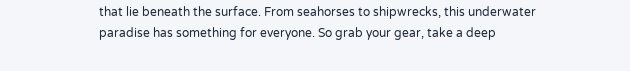that lie beneath the surface. From seahorses to shipwrecks, this underwater paradise has something for everyone. So grab your gear, take a deep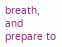breath, and prepare to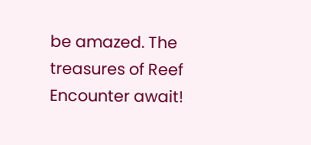be amazed. The treasures of Reef Encounter await!